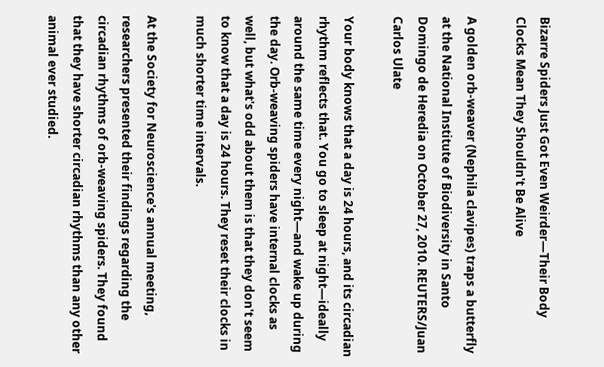Bizarre Spiders Just Got Even Weirder—Their Body Clocks Mean They Shouldn't Be Alive

A golden orb-weaver (Nephila clavipes) traps a butterfly at the National Institute of Biodiversity in Santo Domingo de Heredia on October 27, 2010. REUTERS/Juan Carlos Ulate

Your body knows that a day is 24 hours, and its circadian rhythm reflects that. You go to sleep at night—ideally around the same time every night—and wake up during the day. Orb-weaving spiders have internal clocks as well, but what's odd about them is that they don't seem to know that a day is 24 hours. They reset their clocks in much shorter time intervals.

At the Society for Neuroscience's annual meeting, researchers presented their findings regarding the circadian rhythms of orb-weaving spiders. They found that they have shorter circadian rhythms than any other animal ever studied.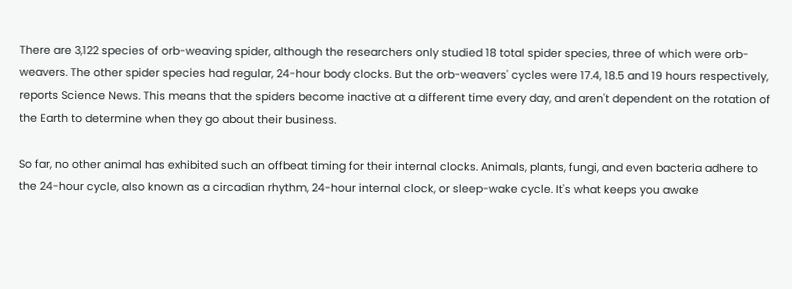There are 3,122 species of orb-weaving spider, although the researchers only studied 18 total spider species, three of which were orb-weavers. The other spider species had regular, 24-hour body clocks. But the orb-weavers' cycles were 17.4, 18.5 and 19 hours respectively, reports Science News. This means that the spiders become inactive at a different time every day, and aren't dependent on the rotation of the Earth to determine when they go about their business.

So far, no other animal has exhibited such an offbeat timing for their internal clocks. Animals, plants, fungi, and even bacteria adhere to the 24-hour cycle, also known as a circadian rhythm, 24-hour internal clock, or sleep-wake cycle. It's what keeps you awake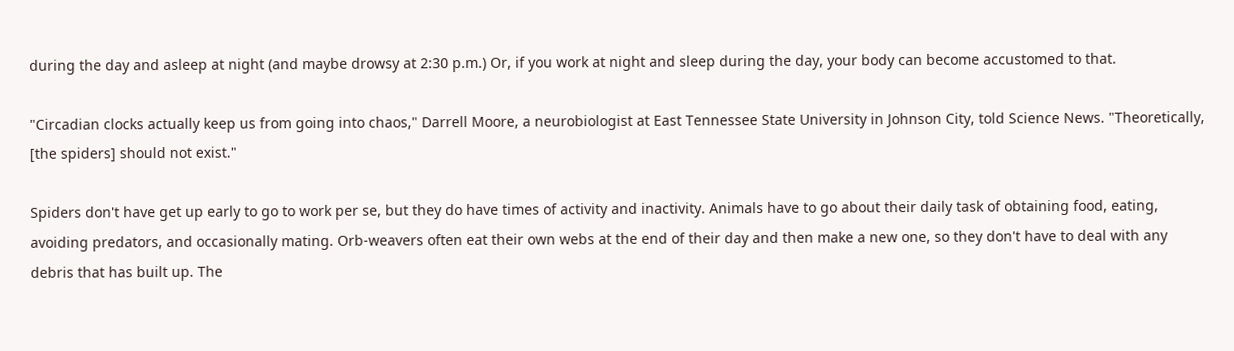during the day and asleep at night (and maybe drowsy at 2:30 p.m.) Or, if you work at night and sleep during the day, your body can become accustomed to that.

"Circadian clocks actually keep us from going into chaos," Darrell Moore, a neurobiologist at East Tennessee State University in Johnson City, told Science News. "Theoretically, [the spiders] should not exist."

Spiders don't have get up early to go to work per se, but they do have times of activity and inactivity. Animals have to go about their daily task of obtaining food, eating, avoiding predators, and occasionally mating. Orb-weavers often eat their own webs at the end of their day and then make a new one, so they don't have to deal with any debris that has built up. The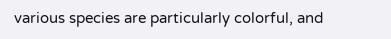various species are particularly colorful, and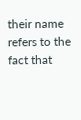their name refers to the fact that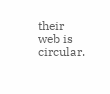their web is circular.